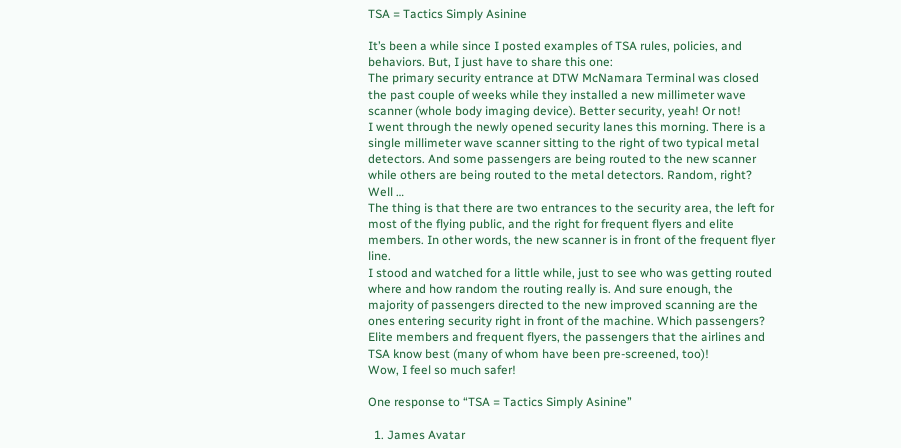TSA = Tactics Simply Asinine

It’s been a while since I posted examples of TSA rules, policies, and behaviors. But, I just have to share this one:
The primary security entrance at DTW McNamara Terminal was closed the past couple of weeks while they installed a new millimeter wave scanner (whole body imaging device). Better security, yeah! Or not!
I went through the newly opened security lanes this morning. There is a single millimeter wave scanner sitting to the right of two typical metal detectors. And some passengers are being routed to the new scanner while others are being routed to the metal detectors. Random, right? Well …
The thing is that there are two entrances to the security area, the left for most of the flying public, and the right for frequent flyers and elite members. In other words, the new scanner is in front of the frequent flyer line.
I stood and watched for a little while, just to see who was getting routed where and how random the routing really is. And sure enough, the majority of passengers directed to the new improved scanning are the ones entering security right in front of the machine. Which passengers? Elite members and frequent flyers, the passengers that the airlines and TSA know best (many of whom have been pre-screened, too)!
Wow, I feel so much safer!

One response to “TSA = Tactics Simply Asinine”

  1. James Avatar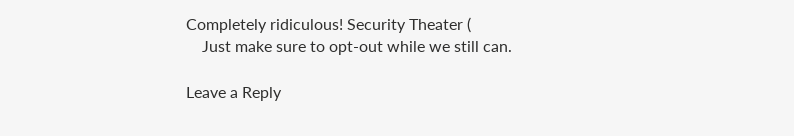Completely ridiculous! Security Theater (
    Just make sure to opt-out while we still can.

Leave a Reply